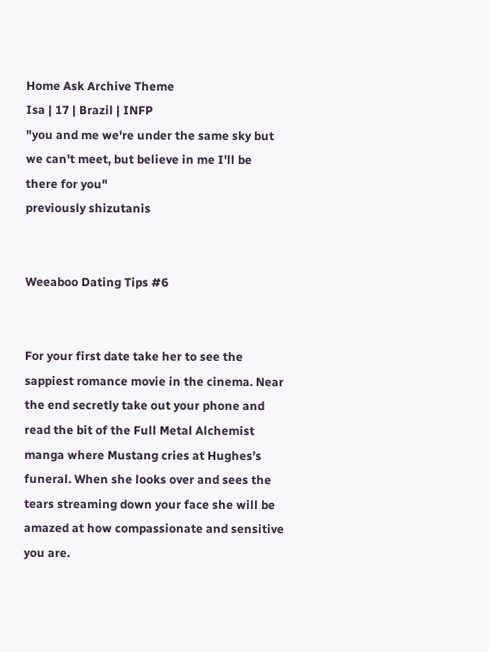Home Ask Archive Theme
Isa | 17 | Brazil | INFP
"you and me we're under the same sky but we can't meet, but believe in me I'll be there for you"
previously shizutanis


Weeaboo Dating Tips #6


For your first date take her to see the sappiest romance movie in the cinema. Near the end secretly take out your phone and read the bit of the Full Metal Alchemist manga where Mustang cries at Hughes’s funeral. When she looks over and sees the tears streaming down your face she will be amazed at how compassionate and sensitive you are.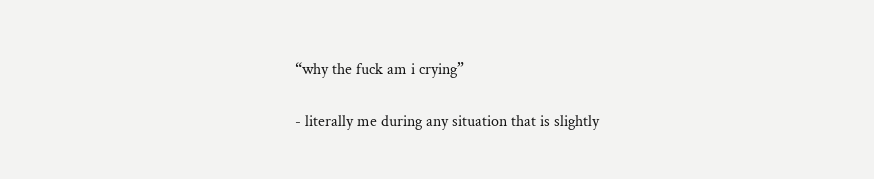“why the fuck am i crying”

- literally me during any situation that is slightly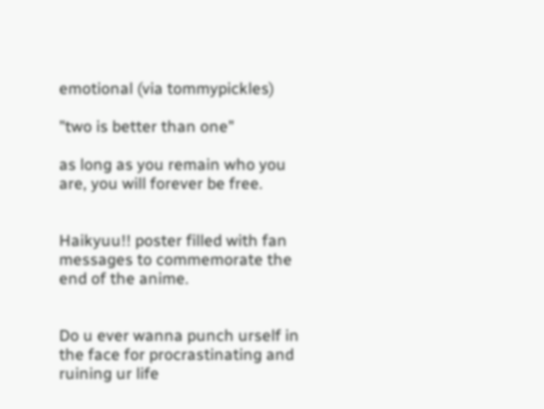emotional (via tommypickles)

"two is better than one"

as long as you remain who you are, you will forever be free.


Haikyuu!! poster filled with fan messages to commemorate the end of the anime.


Do u ever wanna punch urself in the face for procrastinating and ruining ur life